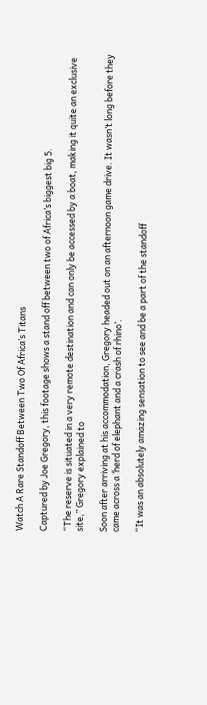Watch A Rare Standoff Between Two Of Africa’s Titans

Captured by Joe Gregory, this footage shows a stand off between two of Africa’s biggest big 5.

“The reserve is situated in a very remote destination and can only be accessed by a boat, making it quite an exclusive site,” Gregory explained to

Soon after arriving at his accommodation, Gregory headed out on an afternoon game drive. It wasn’t long before they came across a ‘herd of elephant and a crash of rhino’.

“It was an absolutely amazing sensation to see and be a part of the standoff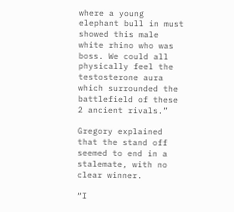where a young elephant bull in must showed this male white rhino who was boss. We could all physically feel the testosterone aura which surrounded the battlefield of these 2 ancient rivals.”

Gregory explained that the stand off seemed to end in a stalemate, with no clear winner.

“I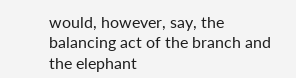would, however, say, the balancing act of the branch and the elephant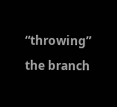“throwing” the branch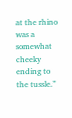at the rhino was a somewhat cheeky ending to the tussle.”